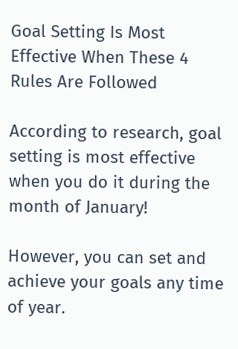Goal Setting Is Most Effective When These 4 Rules Are Followed

According to research, goal setting is most effective when you do it during the month of January!

However, you can set and achieve your goals any time of year.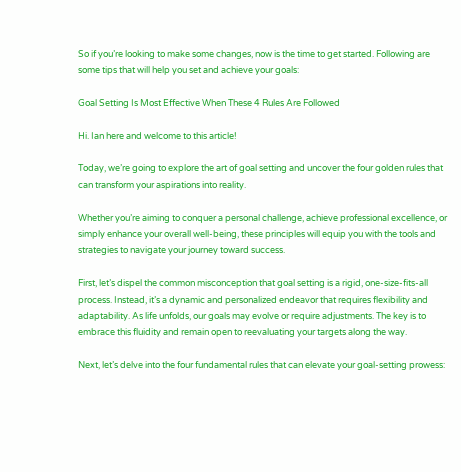So if you’re looking to make some changes, now is the time to get started. Following are some tips that will help you set and achieve your goals:

Goal Setting Is Most Effective When These 4 Rules Are Followed

Hi. Ian here and welcome to this article!

Today, we’re going to explore the art of goal setting and uncover the four golden rules that can transform your aspirations into reality.

Whether you’re aiming to conquer a personal challenge, achieve professional excellence, or simply enhance your overall well-being, these principles will equip you with the tools and strategies to navigate your journey toward success.

First, let’s dispel the common misconception that goal setting is a rigid, one-size-fits-all process. Instead, it’s a dynamic and personalized endeavor that requires flexibility and adaptability. As life unfolds, our goals may evolve or require adjustments. The key is to embrace this fluidity and remain open to reevaluating your targets along the way.

Next, let’s delve into the four fundamental rules that can elevate your goal-setting prowess: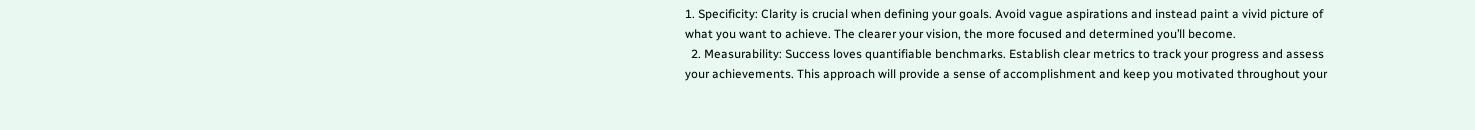1. Specificity: Clarity is crucial when defining your goals. Avoid vague aspirations and instead paint a vivid picture of what you want to achieve. The clearer your vision, the more focused and determined you’ll become.
  2. Measurability: Success loves quantifiable benchmarks. Establish clear metrics to track your progress and assess your achievements. This approach will provide a sense of accomplishment and keep you motivated throughout your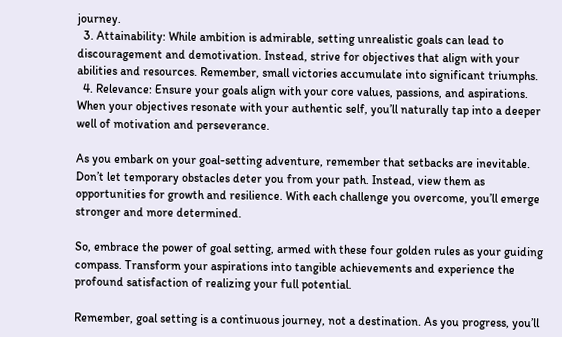journey.
  3. Attainability: While ambition is admirable, setting unrealistic goals can lead to discouragement and demotivation. Instead, strive for objectives that align with your abilities and resources. Remember, small victories accumulate into significant triumphs.
  4. Relevance: Ensure your goals align with your core values, passions, and aspirations. When your objectives resonate with your authentic self, you’ll naturally tap into a deeper well of motivation and perseverance.

As you embark on your goal-setting adventure, remember that setbacks are inevitable. Don’t let temporary obstacles deter you from your path. Instead, view them as opportunities for growth and resilience. With each challenge you overcome, you’ll emerge stronger and more determined.

So, embrace the power of goal setting, armed with these four golden rules as your guiding compass. Transform your aspirations into tangible achievements and experience the profound satisfaction of realizing your full potential.

Remember, goal setting is a continuous journey, not a destination. As you progress, you’ll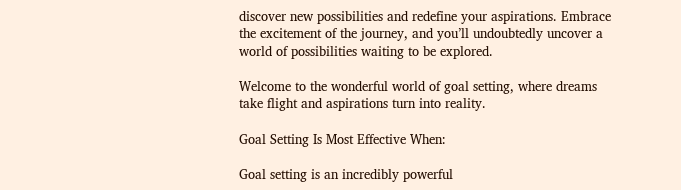discover new possibilities and redefine your aspirations. Embrace the excitement of the journey, and you’ll undoubtedly uncover a world of possibilities waiting to be explored.

Welcome to the wonderful world of goal setting, where dreams take flight and aspirations turn into reality.

Goal Setting Is Most Effective When:

Goal setting is an incredibly powerful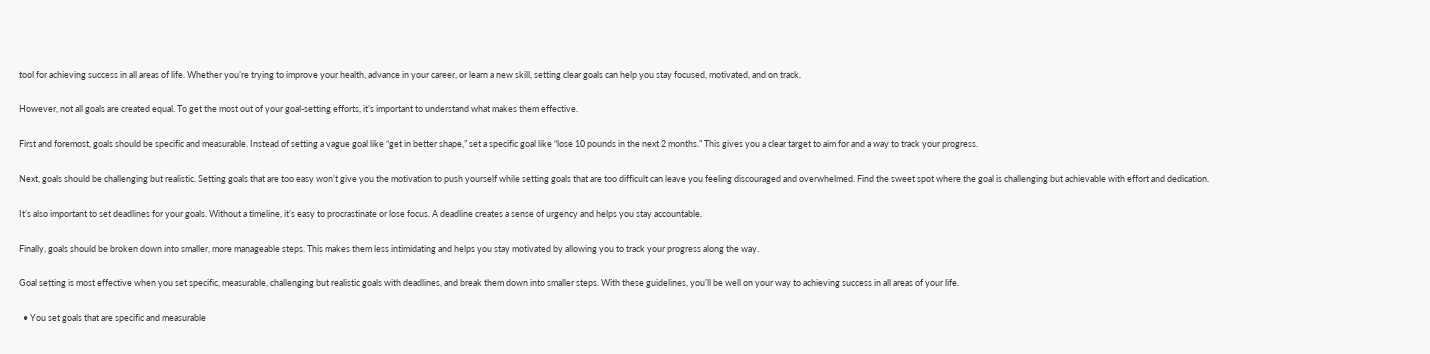tool for achieving success in all areas of life. Whether you’re trying to improve your health, advance in your career, or learn a new skill, setting clear goals can help you stay focused, motivated, and on track.

However, not all goals are created equal. To get the most out of your goal-setting efforts, it’s important to understand what makes them effective.

First and foremost, goals should be specific and measurable. Instead of setting a vague goal like “get in better shape,” set a specific goal like “lose 10 pounds in the next 2 months.” This gives you a clear target to aim for and a way to track your progress.

Next, goals should be challenging but realistic. Setting goals that are too easy won’t give you the motivation to push yourself while setting goals that are too difficult can leave you feeling discouraged and overwhelmed. Find the sweet spot where the goal is challenging but achievable with effort and dedication.

It’s also important to set deadlines for your goals. Without a timeline, it’s easy to procrastinate or lose focus. A deadline creates a sense of urgency and helps you stay accountable.

Finally, goals should be broken down into smaller, more manageable steps. This makes them less intimidating and helps you stay motivated by allowing you to track your progress along the way.

Goal setting is most effective when you set specific, measurable, challenging but realistic goals with deadlines, and break them down into smaller steps. With these guidelines, you’ll be well on your way to achieving success in all areas of your life.

  • You set goals that are specific and measurable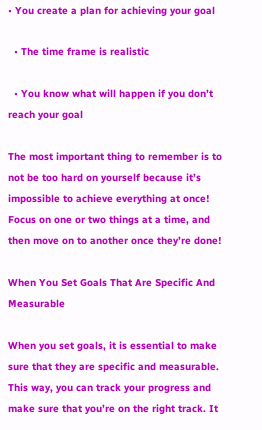• You create a plan for achieving your goal

  • The time frame is realistic

  • You know what will happen if you don’t reach your goal

The most important thing to remember is to not be too hard on yourself because it’s impossible to achieve everything at once! Focus on one or two things at a time, and then move on to another once they’re done!

When You Set Goals That Are Specific And Measurable

When you set goals, it is essential to make sure that they are specific and measurable. This way, you can track your progress and make sure that you’re on the right track. It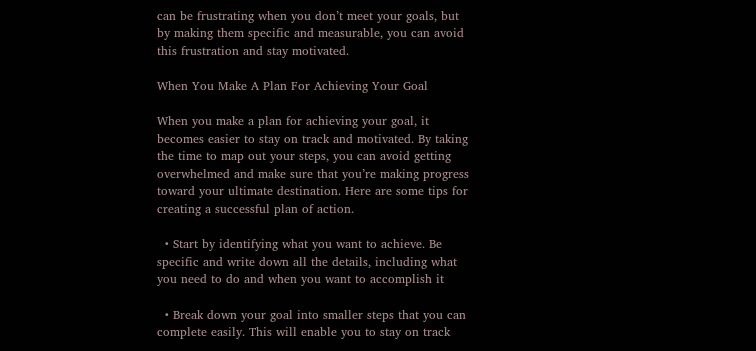can be frustrating when you don’t meet your goals, but by making them specific and measurable, you can avoid this frustration and stay motivated.

When You Make A Plan For Achieving Your Goal

When you make a plan for achieving your goal, it becomes easier to stay on track and motivated. By taking the time to map out your steps, you can avoid getting overwhelmed and make sure that you’re making progress toward your ultimate destination. Here are some tips for creating a successful plan of action.

  • Start by identifying what you want to achieve. Be specific and write down all the details, including what you need to do and when you want to accomplish it

  • Break down your goal into smaller steps that you can complete easily. This will enable you to stay on track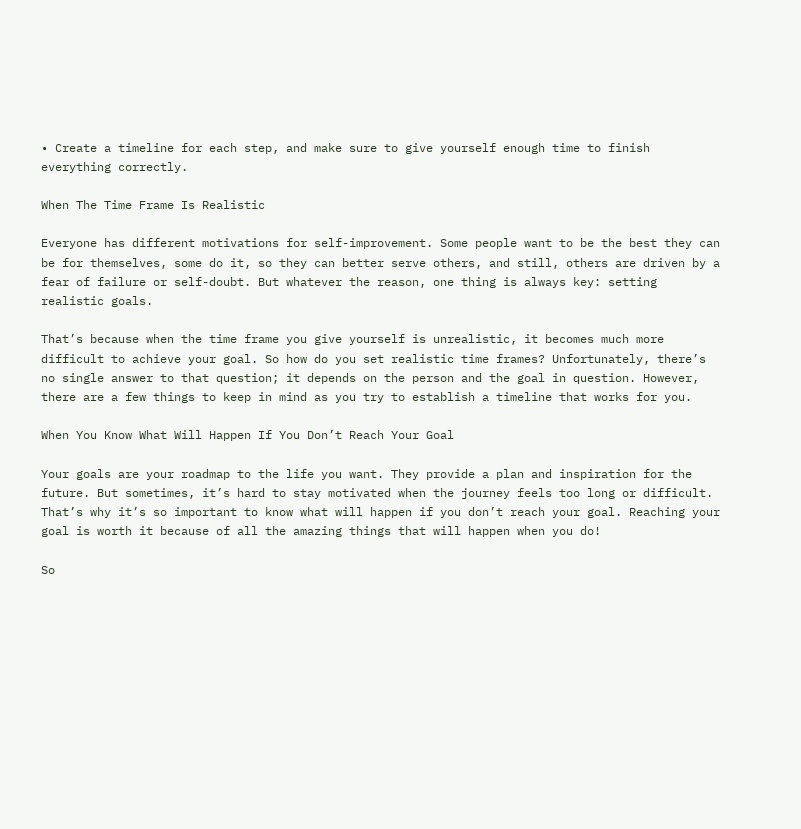• Create a timeline for each step, and make sure to give yourself enough time to finish everything correctly.

When The Time Frame Is Realistic

Everyone has different motivations for self-improvement. Some people want to be the best they can be for themselves, some do it, so they can better serve others, and still, others are driven by a fear of failure or self-doubt. But whatever the reason, one thing is always key: setting realistic goals.

That’s because when the time frame you give yourself is unrealistic, it becomes much more difficult to achieve your goal. So how do you set realistic time frames? Unfortunately, there’s no single answer to that question; it depends on the person and the goal in question. However, there are a few things to keep in mind as you try to establish a timeline that works for you.

When You Know What Will Happen If You Don’t Reach Your Goal

Your goals are your roadmap to the life you want. They provide a plan and inspiration for the future. But sometimes, it’s hard to stay motivated when the journey feels too long or difficult. That’s why it’s so important to know what will happen if you don’t reach your goal. Reaching your goal is worth it because of all the amazing things that will happen when you do!

So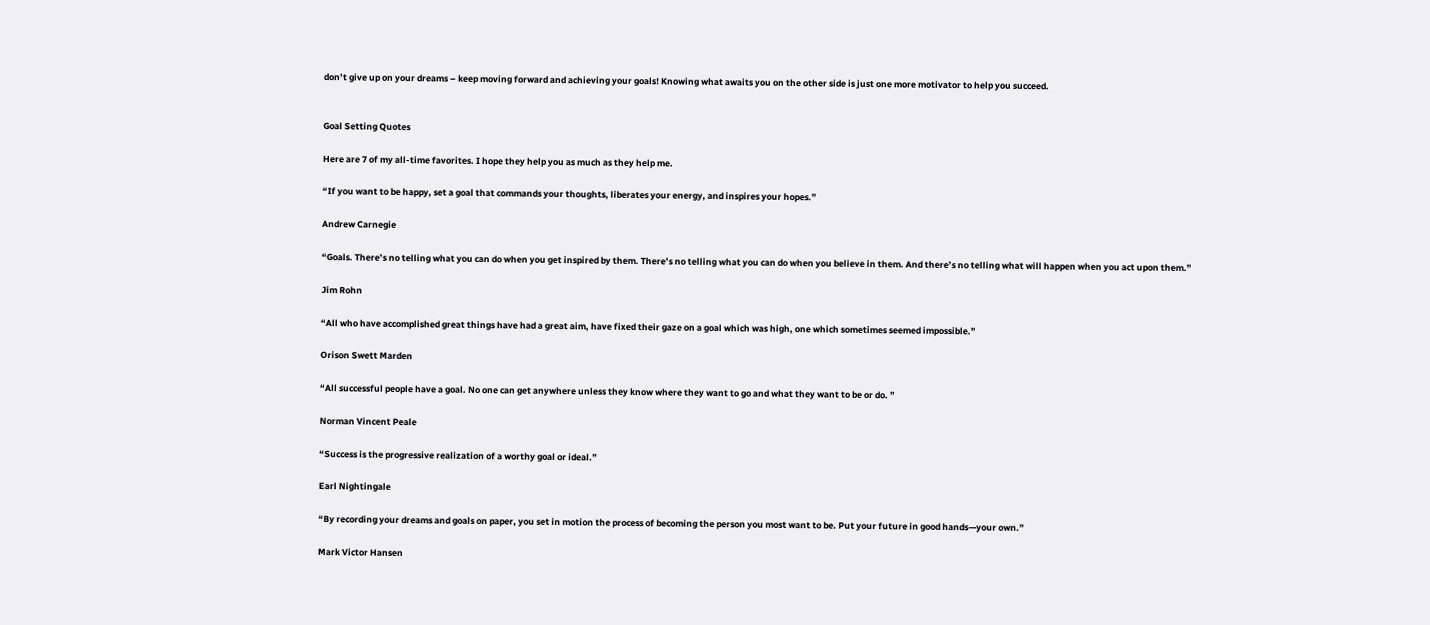don’t give up on your dreams – keep moving forward and achieving your goals! Knowing what awaits you on the other side is just one more motivator to help you succeed.


Goal Setting Quotes

Here are 7 of my all-time favorites. I hope they help you as much as they help me.

“If you want to be happy, set a goal that commands your thoughts, liberates your energy, and inspires your hopes.”

Andrew Carnegie

“Goals. There’s no telling what you can do when you get inspired by them. There’s no telling what you can do when you believe in them. And there’s no telling what will happen when you act upon them.”

Jim Rohn

“All who have accomplished great things have had a great aim, have fixed their gaze on a goal which was high, one which sometimes seemed impossible.”

Orison Swett Marden

“All successful people have a goal. No one can get anywhere unless they know where they want to go and what they want to be or do. ”

Norman Vincent Peale

“Success is the progressive realization of a worthy goal or ideal.”

Earl Nightingale

“By recording your dreams and goals on paper, you set in motion the process of becoming the person you most want to be. Put your future in good hands—your own.”

Mark Victor Hansen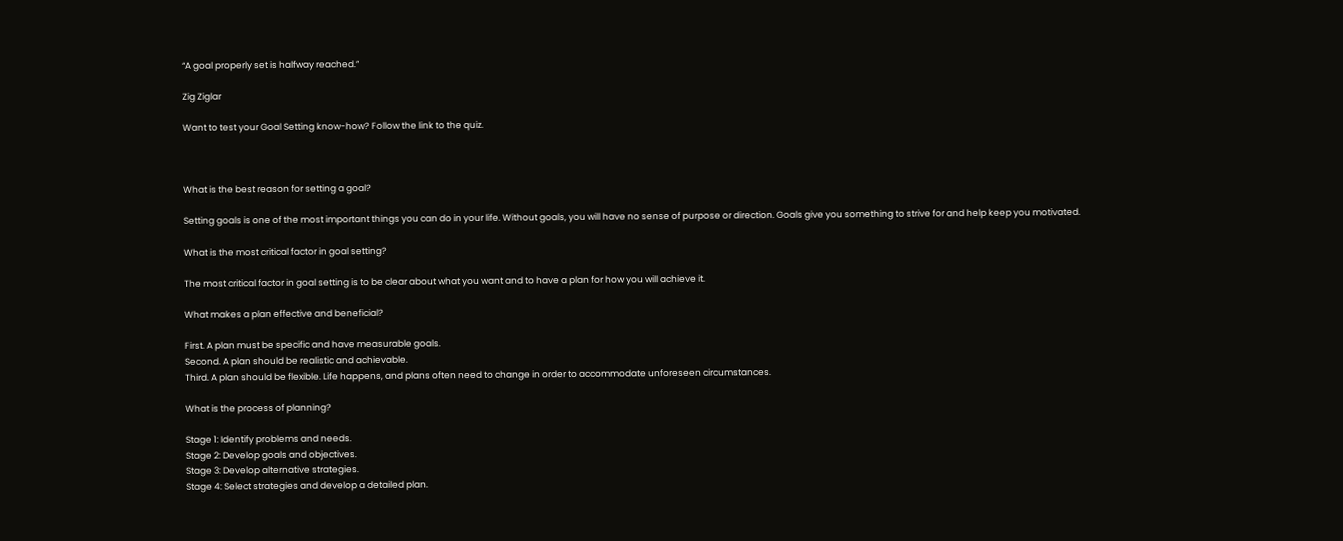“A goal properly set is halfway reached.”

Zig Ziglar

Want to test your Goal Setting know-how? Follow the link to the quiz.



What is the best reason for setting a goal?

Setting goals is one of the most important things you can do in your life. Without goals, you will have no sense of purpose or direction. Goals give you something to strive for and help keep you motivated.

What is the most critical factor in goal setting?

The most critical factor in goal setting is to be clear about what you want and to have a plan for how you will achieve it.

What makes a plan effective and beneficial?

First. A plan must be specific and have measurable goals.
Second. A plan should be realistic and achievable.
Third. A plan should be flexible. Life happens, and plans often need to change in order to accommodate unforeseen circumstances.

What is the process of planning?

Stage 1: Identify problems and needs.
Stage 2: Develop goals and objectives.
Stage 3: Develop alternative strategies.
Stage 4: Select strategies and develop a detailed plan.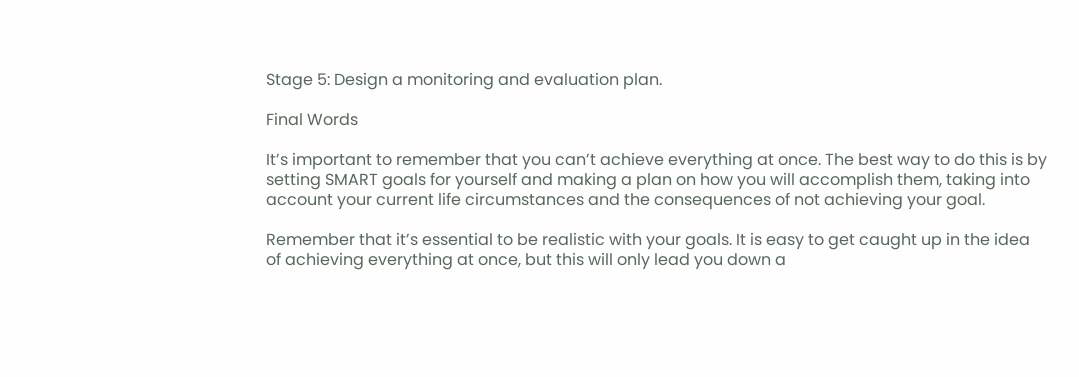Stage 5: Design a monitoring and evaluation plan.

Final Words

It’s important to remember that you can’t achieve everything at once. The best way to do this is by setting SMART goals for yourself and making a plan on how you will accomplish them, taking into account your current life circumstances and the consequences of not achieving your goal.

Remember that it’s essential to be realistic with your goals. It is easy to get caught up in the idea of achieving everything at once, but this will only lead you down a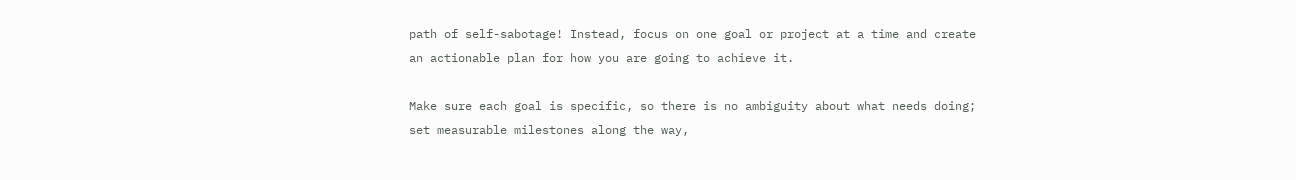path of self-sabotage! Instead, focus on one goal or project at a time and create an actionable plan for how you are going to achieve it.

Make sure each goal is specific, so there is no ambiguity about what needs doing; set measurable milestones along the way,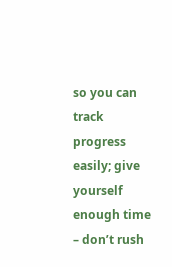so you can track progress easily; give yourself enough time – don’t rush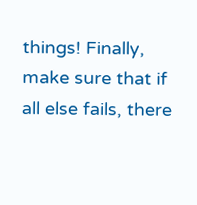things! Finally, make sure that if all else fails, there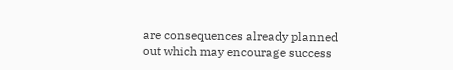are consequences already planned out which may encourage success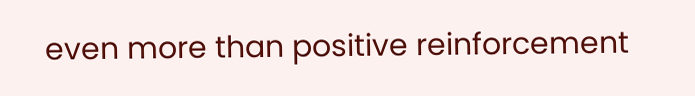even more than positive reinforcement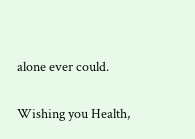alone ever could.

Wishing you Health,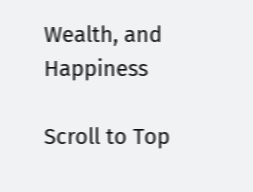Wealth, and Happiness

Scroll to Top